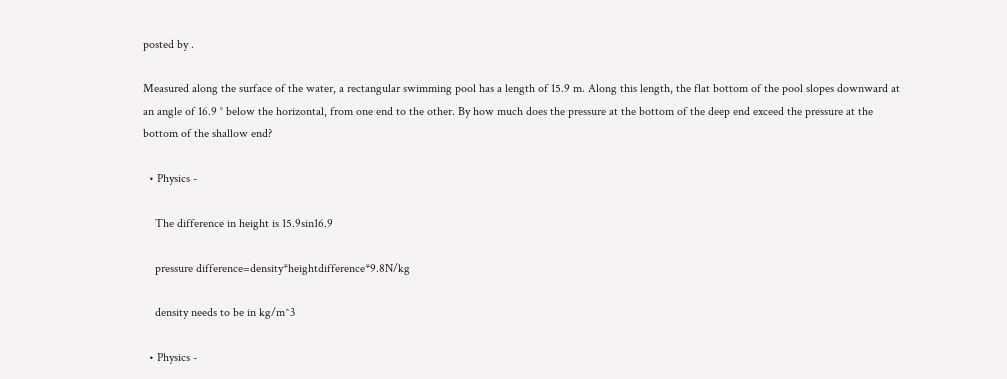posted by .

Measured along the surface of the water, a rectangular swimming pool has a length of 15.9 m. Along this length, the flat bottom of the pool slopes downward at an angle of 16.9 ° below the horizontal, from one end to the other. By how much does the pressure at the bottom of the deep end exceed the pressure at the bottom of the shallow end?

  • Physics -

    The difference in height is 15.9sin16.9

    pressure difference=density*heightdifference*9.8N/kg

    density needs to be in kg/m^3

  • Physics -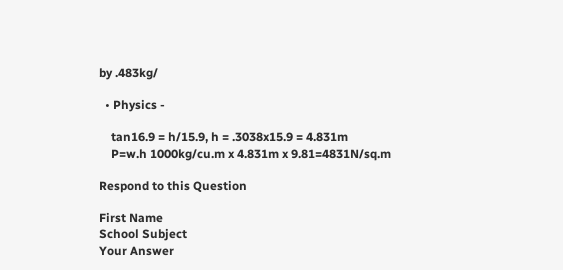by .483kg/

  • Physics -

    tan16.9 = h/15.9, h = .3038x15.9 = 4.831m
    P=w.h 1000kg/cu.m x 4.831m x 9.81=4831N/sq.m

Respond to this Question

First Name
School Subject
Your Answer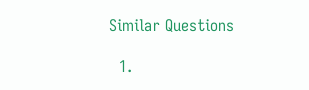Similar Questions

  1.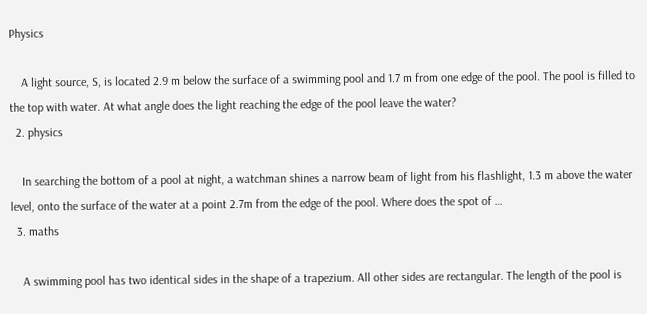Physics

    A light source, S, is located 2.9 m below the surface of a swimming pool and 1.7 m from one edge of the pool. The pool is filled to the top with water. At what angle does the light reaching the edge of the pool leave the water?
  2. physics

    In searching the bottom of a pool at night, a watchman shines a narrow beam of light from his flashlight, 1.3 m above the water level, onto the surface of the water at a point 2.7m from the edge of the pool. Where does the spot of …
  3. maths

    A swimming pool has two identical sides in the shape of a trapezium. All other sides are rectangular. The length of the pool is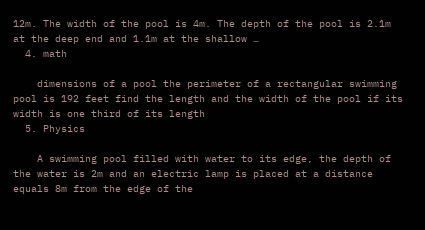12m. The width of the pool is 4m. The depth of the pool is 2.1m at the deep end and 1.1m at the shallow …
  4. math

    dimensions of a pool the perimeter of a rectangular swimming pool is 192 feet find the length and the width of the pool if its width is one third of its length
  5. Physics

    A swimming pool filled with water to its edge, the depth of the water is 2m and an electric lamp is placed at a distance equals 8m from the edge of the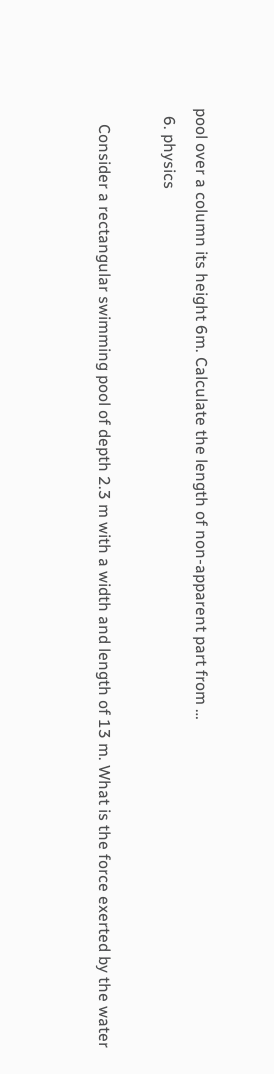pool over a column its height 6m. Calculate the length of non-apparent part from …
  6. physics

    Consider a rectangular swimming pool of depth 2.3 m with a width and length of 13 m. What is the force exerted by the water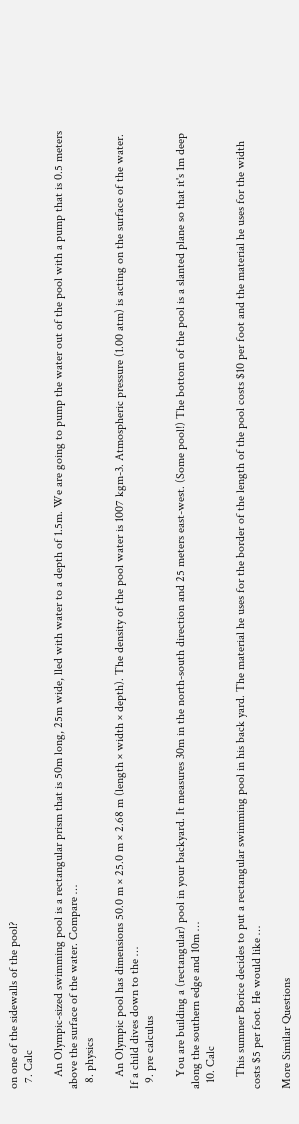on one of the sidewalls of the pool?
  7. Calc

    An Olympic-sized swimming pool is a rectangular prism that is 50m long, 25m wide, lled with water to a depth of 1.5m. We are going to pump the water out of the pool with a pump that is 0.5 meters above the surface of the water. Compare …
  8. physics

    An Olympic pool has dimensions 50.0 m × 25.0 m × 2.68 m (length × width × depth). The density of the pool water is 1007 kgm-3. Atmospheric pressure (1.00 atm) is acting on the surface of the water. If a child dives down to the …
  9. pre calculus

    You are building a (rectangular) pool in your backyard. It measures 30m in the north-south direction and 25 meters east-west. (Some pool!) The bottom of the pool is a slanted plane so that it's 1m deep along the southern edge and 10m …
  10. Calc

    This summer Borice decides to put a rectangular swimming pool in his back yard. The material he uses for the border of the length of the pool costs $10 per foot and the material he uses for the width costs $5 per foot. He would like …

More Similar Questions